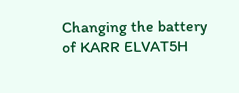Changing the battery of KARR ELVAT5H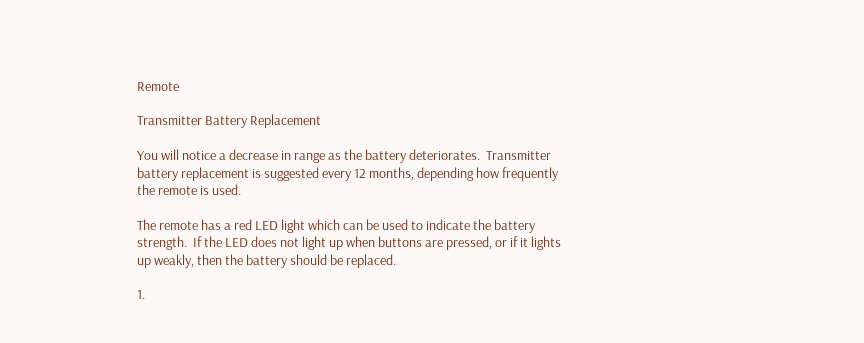Remote

Transmitter Battery Replacement

You will notice a decrease in range as the battery deteriorates.  Transmitter battery replacement is suggested every 12 months, depending how frequently the remote is used.

The remote has a red LED light which can be used to indicate the battery strength.  If the LED does not light up when buttons are pressed, or if it lights up weakly, then the battery should be replaced.

1.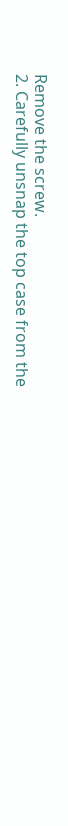Remove the screw.
2. Carefully unsnap the top case from the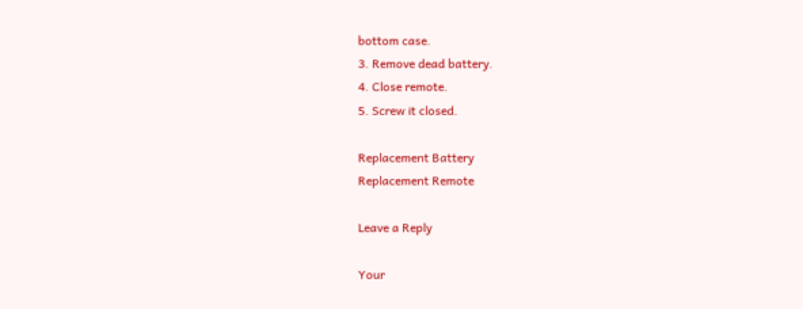bottom case.
3. Remove dead battery.
4. Close remote.
5. Screw it closed.

Replacement Battery
Replacement Remote

Leave a Reply

Your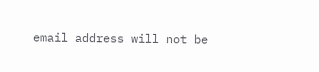email address will not be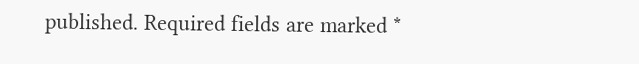published. Required fields are marked *